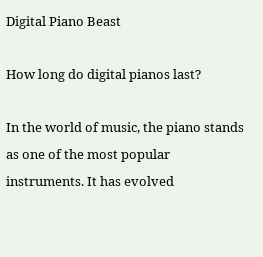Digital Piano Beast

How long do digital pianos last?

In the world of music, the piano stands as one of the most popular instruments. It has evolved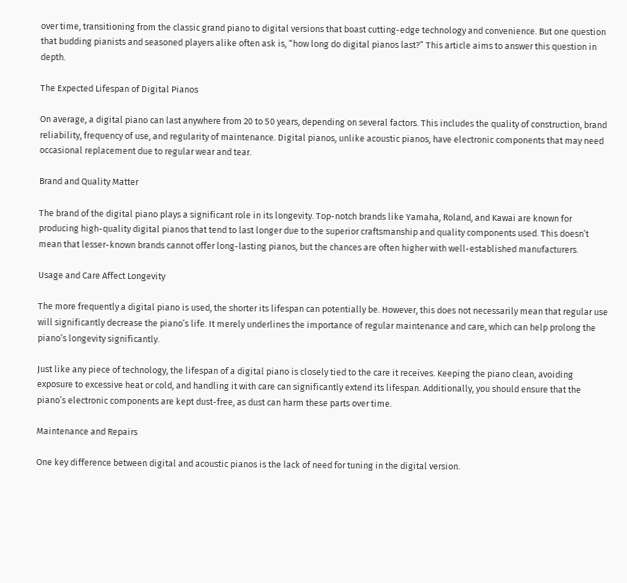over time, transitioning from the classic grand piano to digital versions that boast cutting-edge technology and convenience. But one question that budding pianists and seasoned players alike often ask is, “how long do digital pianos last?” This article aims to answer this question in depth.

The Expected Lifespan of Digital Pianos

On average, a digital piano can last anywhere from 20 to 50 years, depending on several factors. This includes the quality of construction, brand reliability, frequency of use, and regularity of maintenance. Digital pianos, unlike acoustic pianos, have electronic components that may need occasional replacement due to regular wear and tear.

Brand and Quality Matter

The brand of the digital piano plays a significant role in its longevity. Top-notch brands like Yamaha, Roland, and Kawai are known for producing high-quality digital pianos that tend to last longer due to the superior craftsmanship and quality components used. This doesn’t mean that lesser-known brands cannot offer long-lasting pianos, but the chances are often higher with well-established manufacturers.

Usage and Care Affect Longevity

The more frequently a digital piano is used, the shorter its lifespan can potentially be. However, this does not necessarily mean that regular use will significantly decrease the piano’s life. It merely underlines the importance of regular maintenance and care, which can help prolong the piano’s longevity significantly.

Just like any piece of technology, the lifespan of a digital piano is closely tied to the care it receives. Keeping the piano clean, avoiding exposure to excessive heat or cold, and handling it with care can significantly extend its lifespan. Additionally, you should ensure that the piano’s electronic components are kept dust-free, as dust can harm these parts over time.

Maintenance and Repairs

One key difference between digital and acoustic pianos is the lack of need for tuning in the digital version.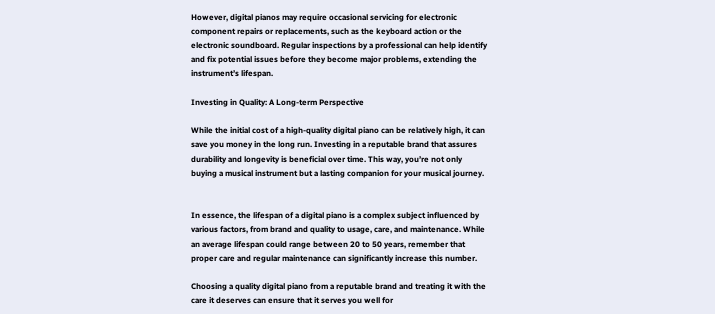However, digital pianos may require occasional servicing for electronic component repairs or replacements, such as the keyboard action or the electronic soundboard. Regular inspections by a professional can help identify and fix potential issues before they become major problems, extending the instrument’s lifespan.

Investing in Quality: A Long-term Perspective

While the initial cost of a high-quality digital piano can be relatively high, it can save you money in the long run. Investing in a reputable brand that assures durability and longevity is beneficial over time. This way, you’re not only buying a musical instrument but a lasting companion for your musical journey.


In essence, the lifespan of a digital piano is a complex subject influenced by various factors, from brand and quality to usage, care, and maintenance. While an average lifespan could range between 20 to 50 years, remember that proper care and regular maintenance can significantly increase this number.

Choosing a quality digital piano from a reputable brand and treating it with the care it deserves can ensure that it serves you well for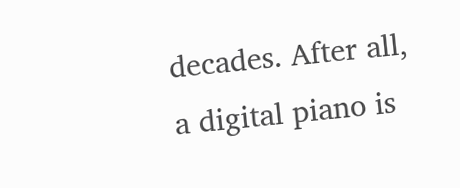decades. After all, a digital piano is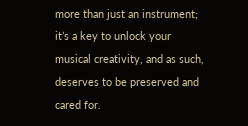more than just an instrument; it’s a key to unlock your musical creativity, and as such, deserves to be preserved and cared for.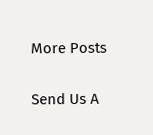More Posts

Send Us A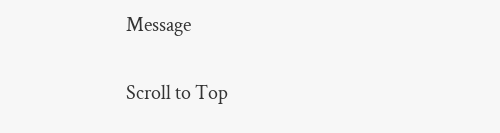Message

Scroll to Top